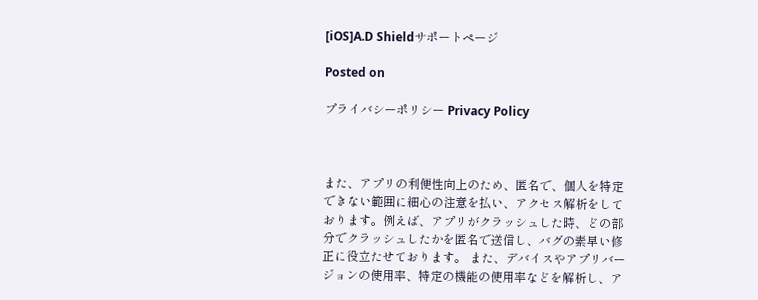[iOS]A.D Shieldサポートページ

Posted on

プライバシーポリシー Privacy Policy



また、アプリの利便性向上のため、匿名で、個人を特定できない範囲に細心の注意を払い、アクセス解析をしております。例えば、アプリがクラッシュした時、どの部分でクラッシュしたかを匿名で送信し、バグの素早い修正に役立たせております。 また、デバイスやアプリバージョンの使用率、特定の機能の使用率などを解析し、ア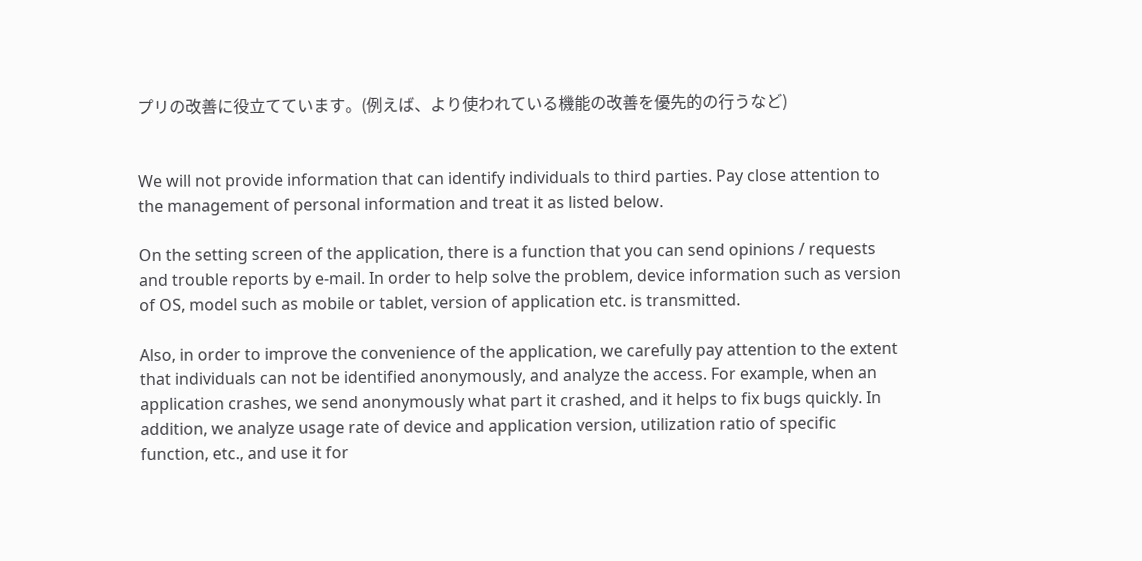プリの改善に役立てています。(例えば、より使われている機能の改善を優先的の行うなど)


We will not provide information that can identify individuals to third parties. Pay close attention to the management of personal information and treat it as listed below.

On the setting screen of the application, there is a function that you can send opinions / requests and trouble reports by e-mail. In order to help solve the problem, device information such as version of OS, model such as mobile or tablet, version of application etc. is transmitted.

Also, in order to improve the convenience of the application, we carefully pay attention to the extent that individuals can not be identified anonymously, and analyze the access. For example, when an application crashes, we send anonymously what part it crashed, and it helps to fix bugs quickly. In addition, we analyze usage rate of device and application version, utilization ratio of specific function, etc., and use it for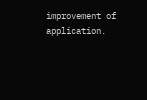improvement of application.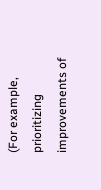(For example, prioritizing improvements of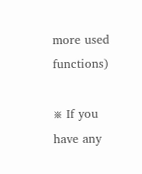more used functions)

※ If you have any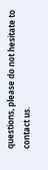questions, please do not hesitate to contact us.